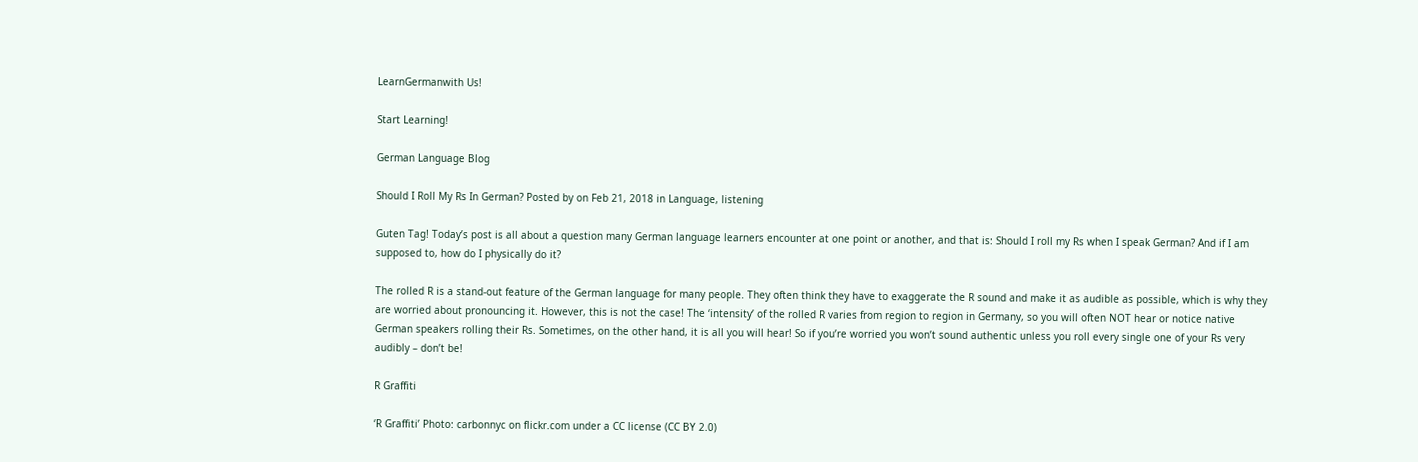LearnGermanwith Us!

Start Learning!

German Language Blog

Should I Roll My Rs In German? Posted by on Feb 21, 2018 in Language, listening

Guten Tag! Today’s post is all about a question many German language learners encounter at one point or another, and that is: Should I roll my Rs when I speak German? And if I am supposed to, how do I physically do it?

The rolled R is a stand-out feature of the German language for many people. They often think they have to exaggerate the R sound and make it as audible as possible, which is why they are worried about pronouncing it. However, this is not the case! The ‘intensity’ of the rolled R varies from region to region in Germany, so you will often NOT hear or notice native German speakers rolling their Rs. Sometimes, on the other hand, it is all you will hear! So if you’re worried you won’t sound authentic unless you roll every single one of your Rs very audibly – don’t be!

R Graffiti

‘R Graffiti’ Photo: carbonnyc on flickr.com under a CC license (CC BY 2.0)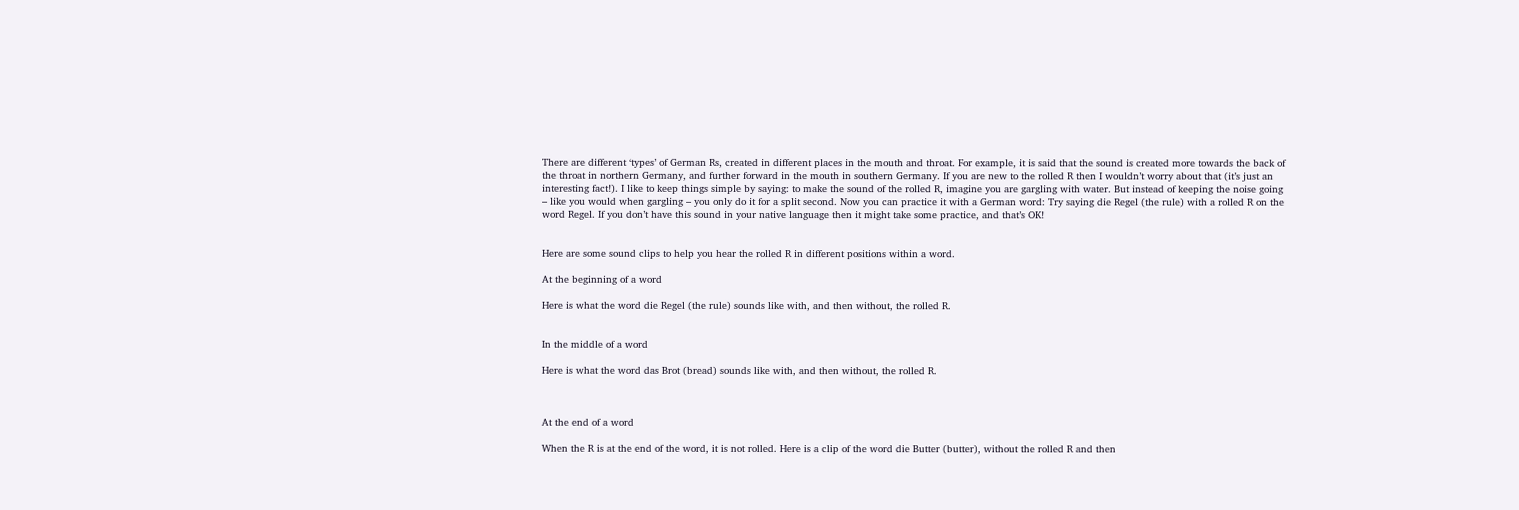There are different ‘types’ of German Rs, created in different places in the mouth and throat. For example, it is said that the sound is created more towards the back of the throat in northern Germany, and further forward in the mouth in southern Germany. If you are new to the rolled R then I wouldn’t worry about that (it’s just an interesting fact!). I like to keep things simple by saying: to make the sound of the rolled R, imagine you are gargling with water. But instead of keeping the noise going – like you would when gargling – you only do it for a split second. Now you can practice it with a German word: Try saying die Regel (the rule) with a rolled R on the word Regel. If you don’t have this sound in your native language then it might take some practice, and that’s OK!


Here are some sound clips to help you hear the rolled R in different positions within a word.

At the beginning of a word

Here is what the word die Regel (the rule) sounds like with, and then without, the rolled R.


In the middle of a word

Here is what the word das Brot (bread) sounds like with, and then without, the rolled R.



At the end of a word

When the R is at the end of the word, it is not rolled. Here is a clip of the word die Butter (butter), without the rolled R and then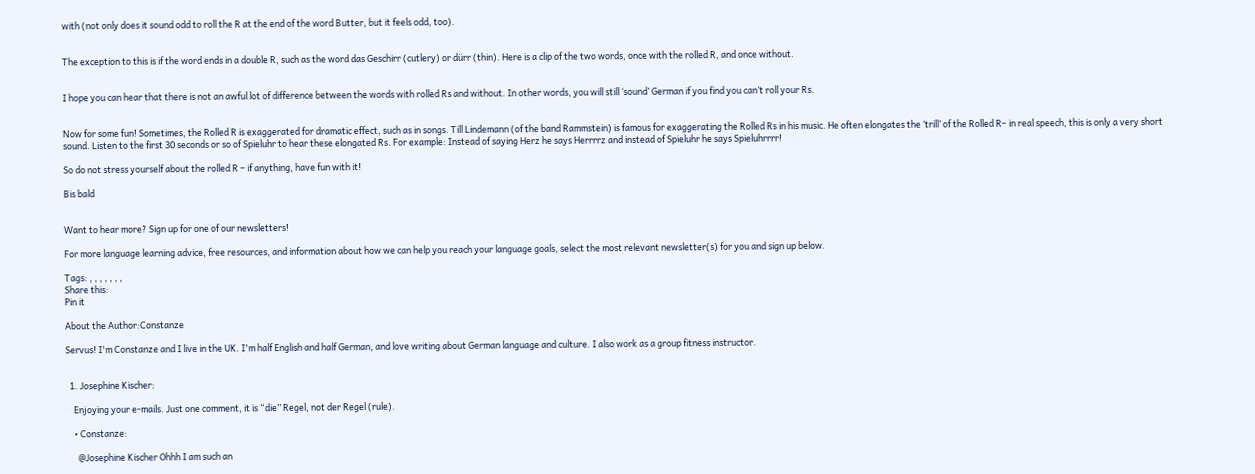with (not only does it sound odd to roll the R at the end of the word Butter, but it feels odd, too).


The exception to this is if the word ends in a double R, such as the word das Geschirr (cutlery) or dürr (thin). Here is a clip of the two words, once with the rolled R, and once without.


I hope you can hear that there is not an awful lot of difference between the words with rolled Rs and without. In other words, you will still ‘sound’ German if you find you can’t roll your Rs.


Now for some fun! Sometimes, the Rolled R is exaggerated for dramatic effect, such as in songs. Till Lindemann (of the band Rammstein) is famous for exaggerating the Rolled Rs in his music. He often elongates the ‘trill’ of the Rolled R– in real speech, this is only a very short sound. Listen to the first 30 seconds or so of Spieluhr to hear these elongated Rs. For example: Instead of saying Herz he says Herrrrz and instead of Spieluhr he says Spieluhrrrr!

So do not stress yourself about the rolled R – if anything, have fun with it!

Bis bald


Want to hear more? Sign up for one of our newsletters!

For more language learning advice, free resources, and information about how we can help you reach your language goals, select the most relevant newsletter(s) for you and sign up below.

Tags: , , , , , , ,
Share this:
Pin it

About the Author:Constanze

Servus! I'm Constanze and I live in the UK. I'm half English and half German, and love writing about German language and culture. I also work as a group fitness instructor.


  1. Josephine Kischer:

    Enjoying your e-mails. Just one comment, it is “die” Regel, not der Regel (rule).

    • Constanze:

      @Josephine Kischer Ohhh I am such an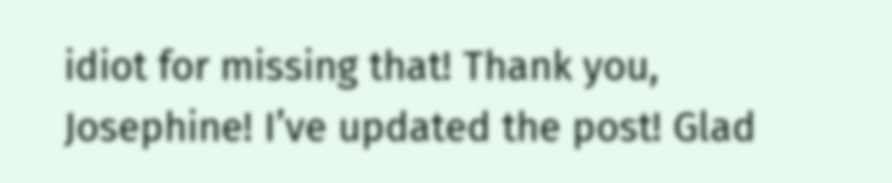idiot for missing that! Thank you, Josephine! I’ve updated the post! Glad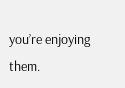you’re enjoying them.